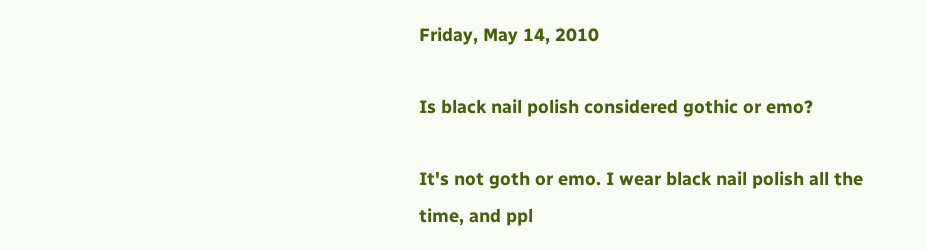Friday, May 14, 2010

Is black nail polish considered gothic or emo?

It's not goth or emo. I wear black nail polish all the time, and ppl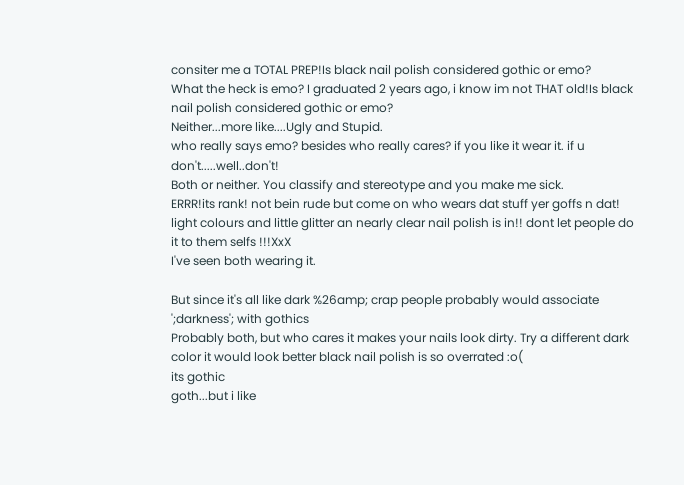consiter me a TOTAL PREP!Is black nail polish considered gothic or emo?
What the heck is emo? I graduated 2 years ago, i know im not THAT old!Is black nail polish considered gothic or emo?
Neither...more like....Ugly and Stupid.
who really says emo? besides who really cares? if you like it wear it. if u don't.....well..don't!
Both or neither. You classify and stereotype and you make me sick.
ERRR!its rank! not bein rude but come on who wears dat stuff yer goffs n dat! light colours and little glitter an nearly clear nail polish is in!! dont let people do it to them selfs !!!XxX
I've seen both wearing it.

But since it's all like dark %26amp; crap people probably would associate ';darkness'; with gothics
Probably both, but who cares it makes your nails look dirty. Try a different dark color it would look better black nail polish is so overrated :o(
its gothic
goth...but i like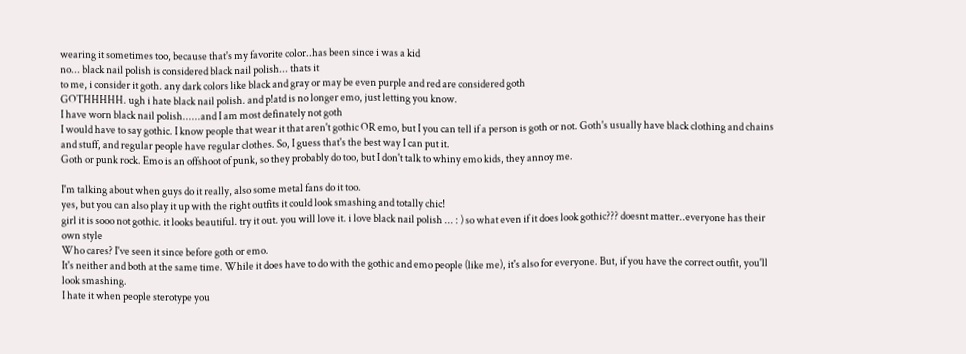wearing it sometimes too, because that's my favorite color..has been since i was a kid
no... black nail polish is considered black nail polish... thats it
to me, i consider it goth. any dark colors like black and gray or may be even purple and red are considered goth
GOTHHHHH. ugh i hate black nail polish. and p!atd is no longer emo, just letting you know.
I have worn black nail polish......and I am most definately not goth
I would have to say gothic. I know people that wear it that aren't gothic OR emo, but I you can tell if a person is goth or not. Goth's usually have black clothing and chains and stuff, and regular people have regular clothes. So, I guess that's the best way I can put it.
Goth or punk rock. Emo is an offshoot of punk, so they probably do too, but I don't talk to whiny emo kids, they annoy me.

I'm talking about when guys do it really, also some metal fans do it too.
yes, but you can also play it up with the right outfits it could look smashing and totally chic!
girl it is sooo not gothic. it looks beautiful. try it out. you will love it. i love black nail polish ... : ) so what even if it does look gothic??? doesnt matter..everyone has their own style
Who cares? I've seen it since before goth or emo.
It's neither and both at the same time. While it does have to do with the gothic and emo people (like me), it's also for everyone. But, if you have the correct outfit, you'll look smashing.
I hate it when people sterotype you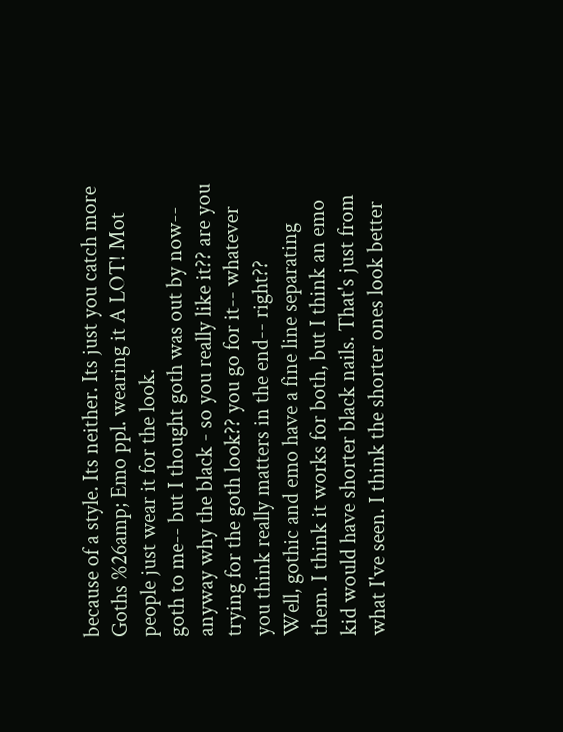because of a style. Its neither. Its just you catch more Goths %26amp; Emo ppl. wearing it A LOT! Mot people just wear it for the look.
goth to me-- but I thought goth was out by now-- anyway why the black - so you really like it?? are you trying for the goth look?? you go for it-- whatever you think really matters in the end-- right??
Well, gothic and emo have a fine line separating them. I think it works for both, but I think an emo kid would have shorter black nails. That's just from what I've seen. I think the shorter ones look better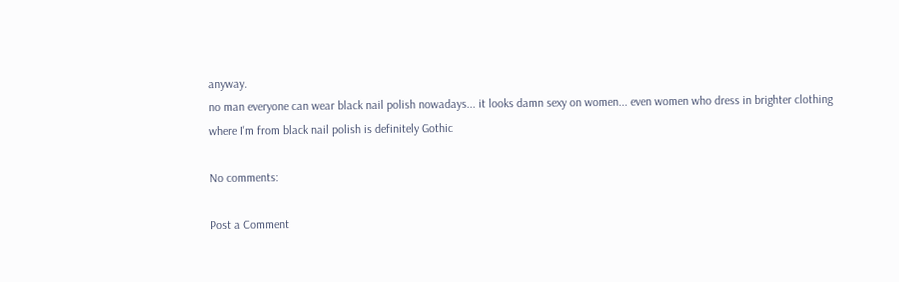anyway.
no man everyone can wear black nail polish nowadays... it looks damn sexy on women... even women who dress in brighter clothing
where I'm from black nail polish is definitely Gothic

No comments:

Post a Comment